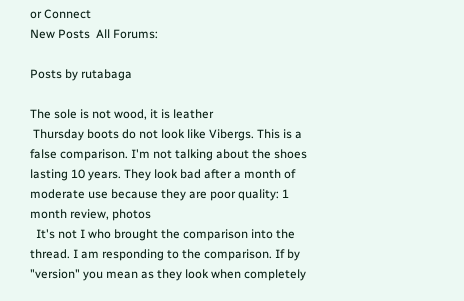or Connect
New Posts  All Forums:

Posts by rutabaga

The sole is not wood, it is leather
 Thursday boots do not look like Vibergs. This is a false comparison. I'm not talking about the shoes lasting 10 years. They look bad after a month of moderate use because they are poor quality: 1 month review, photos
  It's not I who brought the comparison into the thread. I am responding to the comparison. If by "version" you mean as they look when completely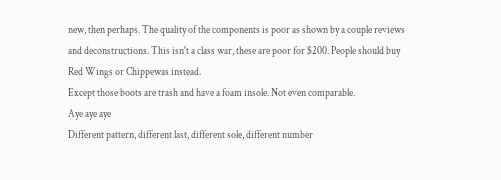new, then perhaps. The quality of the components is poor as shown by a couple reviews and deconstructions. This isn't a class war, these are poor for $200. People should buy Red Wings or Chippewas instead.
Except those boots are trash and have a foam insole. Not even comparable.
Aye aye aye
Different pattern, different last, different sole, different number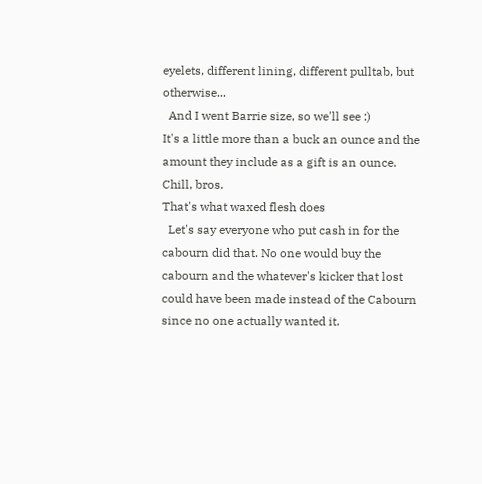eyelets, different lining, different pulltab, but otherwise...
  And I went Barrie size, so we'll see :)
It's a little more than a buck an ounce and the amount they include as a gift is an ounce. Chill, bros.
That's what waxed flesh does
  Let's say everyone who put cash in for the cabourn did that. No one would buy the cabourn and the whatever's kicker that lost could have been made instead of the Cabourn since no one actually wanted it.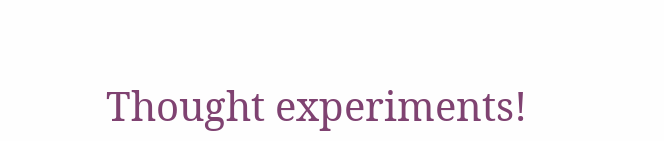Thought experiments!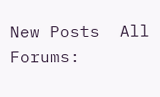New Posts  All Forums: